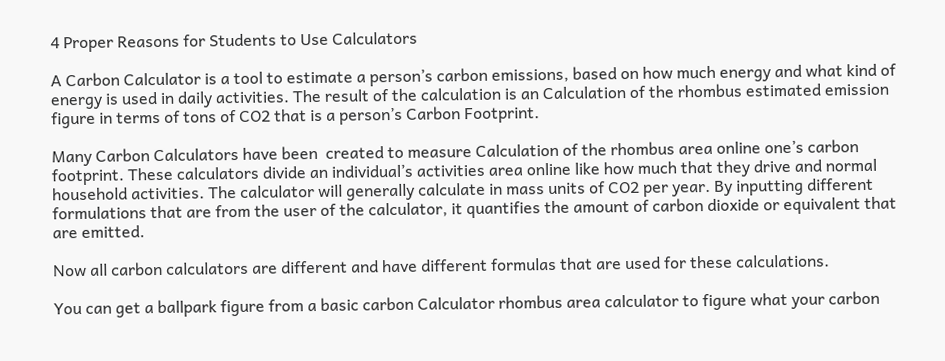4 Proper Reasons for Students to Use Calculators

A Carbon Calculator is a tool to estimate a person’s carbon emissions, based on how much energy and what kind of energy is used in daily activities. The result of the calculation is an Calculation of the rhombus estimated emission figure in terms of tons of CO2 that is a person’s Carbon Footprint.

Many Carbon Calculators have been  created to measure Calculation of the rhombus area online one’s carbon footprint. These calculators divide an individual’s activities area online like how much that they drive and normal household activities. The calculator will generally calculate in mass units of CO2 per year. By inputting different formulations that are from the user of the calculator, it quantifies the amount of carbon dioxide or equivalent that are emitted.

Now all carbon calculators are different and have different formulas that are used for these calculations.

You can get a ballpark figure from a basic carbon Calculator rhombus area calculator to figure what your carbon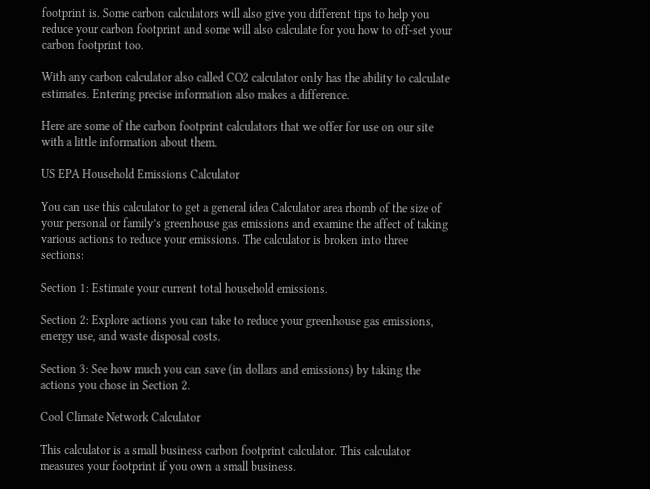footprint is. Some carbon calculators will also give you different tips to help you reduce your carbon footprint and some will also calculate for you how to off-set your carbon footprint too.

With any carbon calculator also called CO2 calculator only has the ability to calculate estimates. Entering precise information also makes a difference.

Here are some of the carbon footprint calculators that we offer for use on our site with a little information about them.

US EPA Household Emissions Calculator

You can use this calculator to get a general idea Calculator area rhomb of the size of your personal or family’s greenhouse gas emissions and examine the affect of taking various actions to reduce your emissions. The calculator is broken into three sections:

Section 1: Estimate your current total household emissions.

Section 2: Explore actions you can take to reduce your greenhouse gas emissions, energy use, and waste disposal costs.

Section 3: See how much you can save (in dollars and emissions) by taking the actions you chose in Section 2.

Cool Climate Network Calculator

This calculator is a small business carbon footprint calculator. This calculator measures your footprint if you own a small business.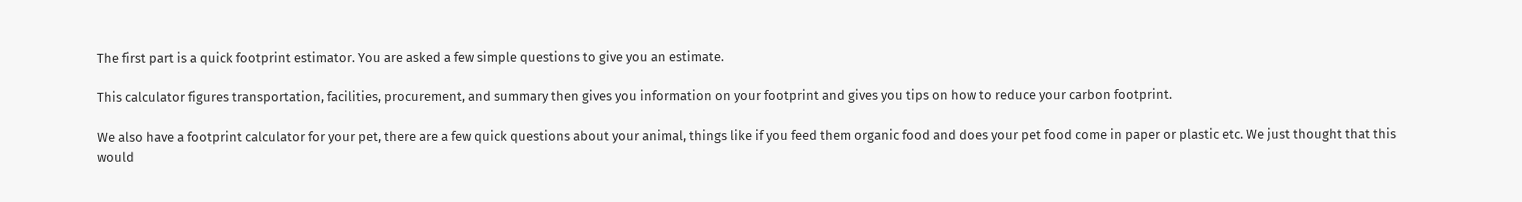The first part is a quick footprint estimator. You are asked a few simple questions to give you an estimate.

This calculator figures transportation, facilities, procurement, and summary then gives you information on your footprint and gives you tips on how to reduce your carbon footprint.

We also have a footprint calculator for your pet, there are a few quick questions about your animal, things like if you feed them organic food and does your pet food come in paper or plastic etc. We just thought that this would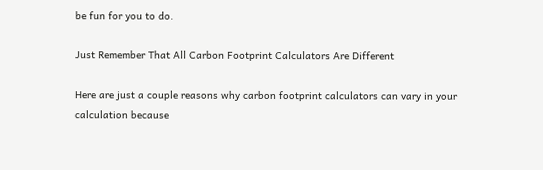be fun for you to do.

Just Remember That All Carbon Footprint Calculators Are Different

Here are just a couple reasons why carbon footprint calculators can vary in your calculation because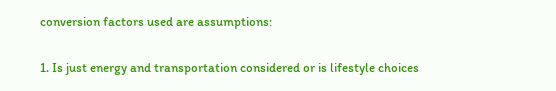conversion factors used are assumptions:

1. Is just energy and transportation considered or is lifestyle choices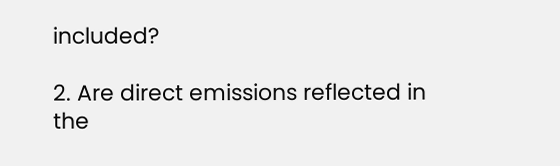included?

2. Are direct emissions reflected in the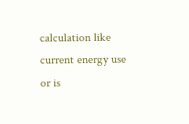calculation like current energy use or is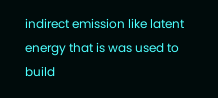indirect emission like latent energy that is was used to build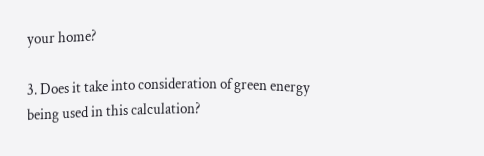your home?

3. Does it take into consideration of green energy being used in this calculation?